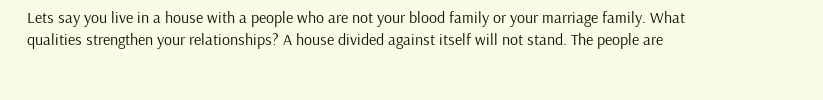Lets say you live in a house with a people who are not your blood family or your marriage family. What qualities strengthen your relationships? A house divided against itself will not stand. The people are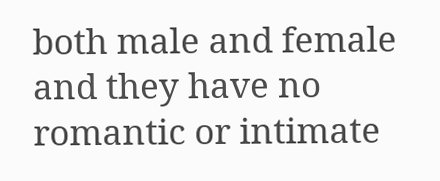both male and female and they have no romantic or intimate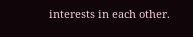interests in each other.